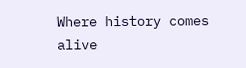Where history comes alive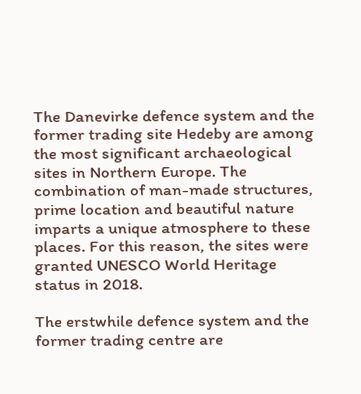The Danevirke defence system and the former trading site Hedeby are among the most significant archaeological sites in Northern Europe. The combination of man-made structures, prime location and beautiful nature imparts a unique atmosphere to these places. For this reason, the sites were granted UNESCO World Heritage status in 2018.

The erstwhile defence system and the former trading centre are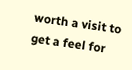worth a visit to get a feel for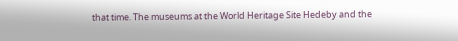that time. The museums at the World Heritage Site Hedeby and the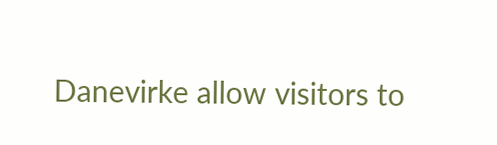Danevirke allow visitors to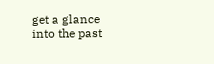get a glance into the past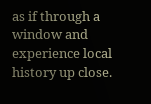as if through a window and experience local history up close.